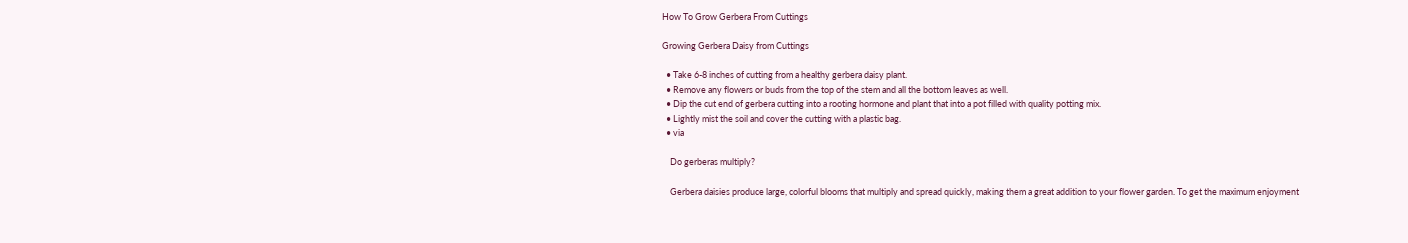How To Grow Gerbera From Cuttings

Growing Gerbera Daisy from Cuttings

  • Take 6-8 inches of cutting from a healthy gerbera daisy plant.
  • Remove any flowers or buds from the top of the stem and all the bottom leaves as well.
  • Dip the cut end of gerbera cutting into a rooting hormone and plant that into a pot filled with quality potting mix.
  • Lightly mist the soil and cover the cutting with a plastic bag.
  • via

    Do gerberas multiply?

    Gerbera daisies produce large, colorful blooms that multiply and spread quickly, making them a great addition to your flower garden. To get the maximum enjoyment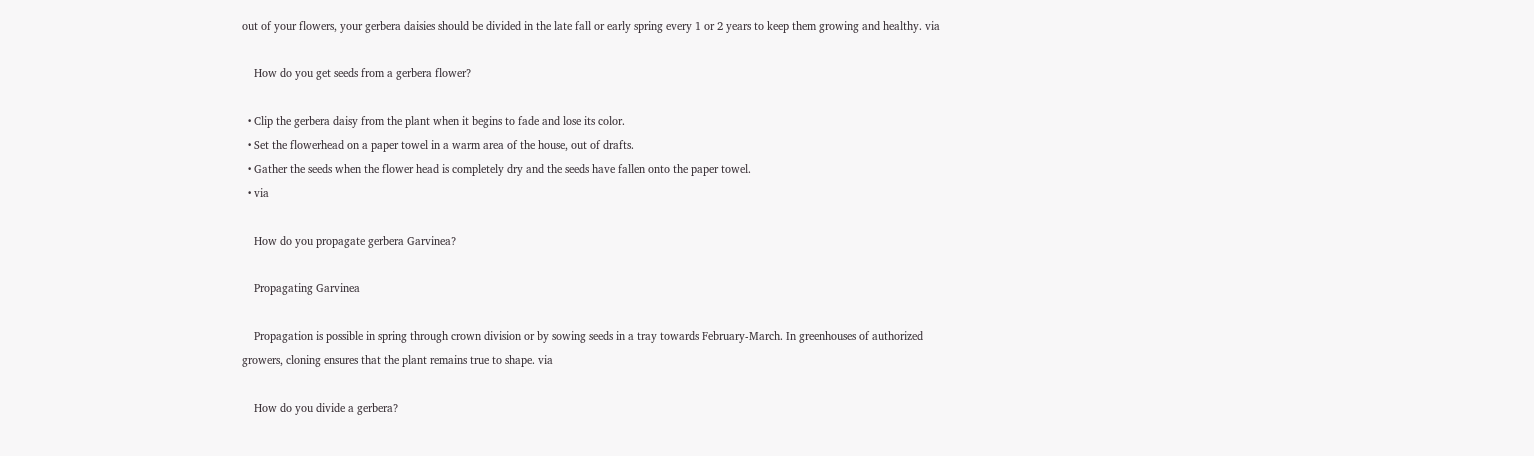out of your flowers, your gerbera daisies should be divided in the late fall or early spring every 1 or 2 years to keep them growing and healthy. via

    How do you get seeds from a gerbera flower?

  • Clip the gerbera daisy from the plant when it begins to fade and lose its color.
  • Set the flowerhead on a paper towel in a warm area of the house, out of drafts.
  • Gather the seeds when the flower head is completely dry and the seeds have fallen onto the paper towel.
  • via

    How do you propagate gerbera Garvinea?

    Propagating Garvinea

    Propagation is possible in spring through crown division or by sowing seeds in a tray towards February-March. In greenhouses of authorized growers, cloning ensures that the plant remains true to shape. via

    How do you divide a gerbera?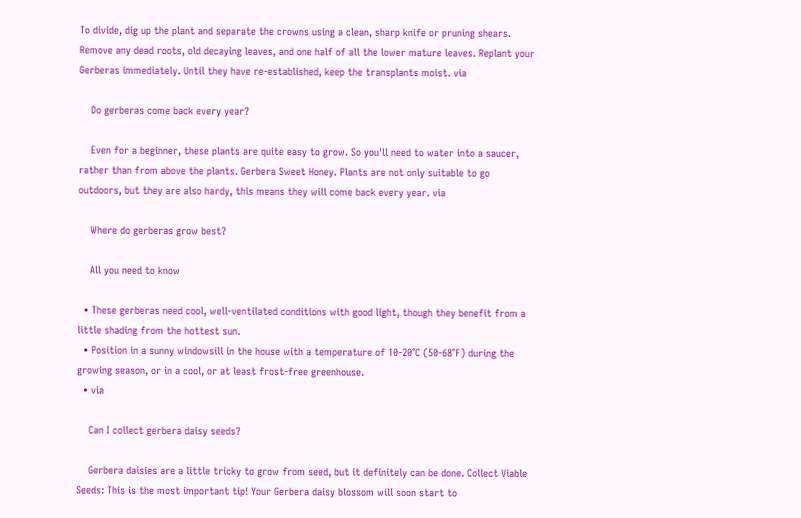To divide, dig up the plant and separate the crowns using a clean, sharp knife or pruning shears. Remove any dead roots, old decaying leaves, and one half of all the lower mature leaves. Replant your Gerberas immediately. Until they have re-established, keep the transplants moist. via

    Do gerberas come back every year?

    Even for a beginner, these plants are quite easy to grow. So you'll need to water into a saucer, rather than from above the plants. Gerbera Sweet Honey. Plants are not only suitable to go outdoors, but they are also hardy, this means they will come back every year. via

    Where do gerberas grow best?

    All you need to know

  • These gerberas need cool, well-ventilated conditions with good light, though they benefit from a little shading from the hottest sun.
  • Position in a sunny windowsill in the house with a temperature of 10-20°C (50-68°F) during the growing season, or in a cool, or at least frost-free greenhouse.
  • via

    Can I collect gerbera daisy seeds?

    Gerbera daisies are a little tricky to grow from seed, but it definitely can be done. Collect Viable Seeds: This is the most important tip! Your Gerbera daisy blossom will soon start to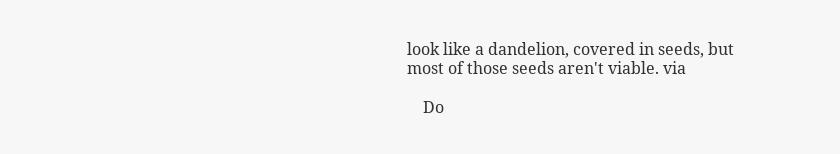look like a dandelion, covered in seeds, but most of those seeds aren't viable. via

    Do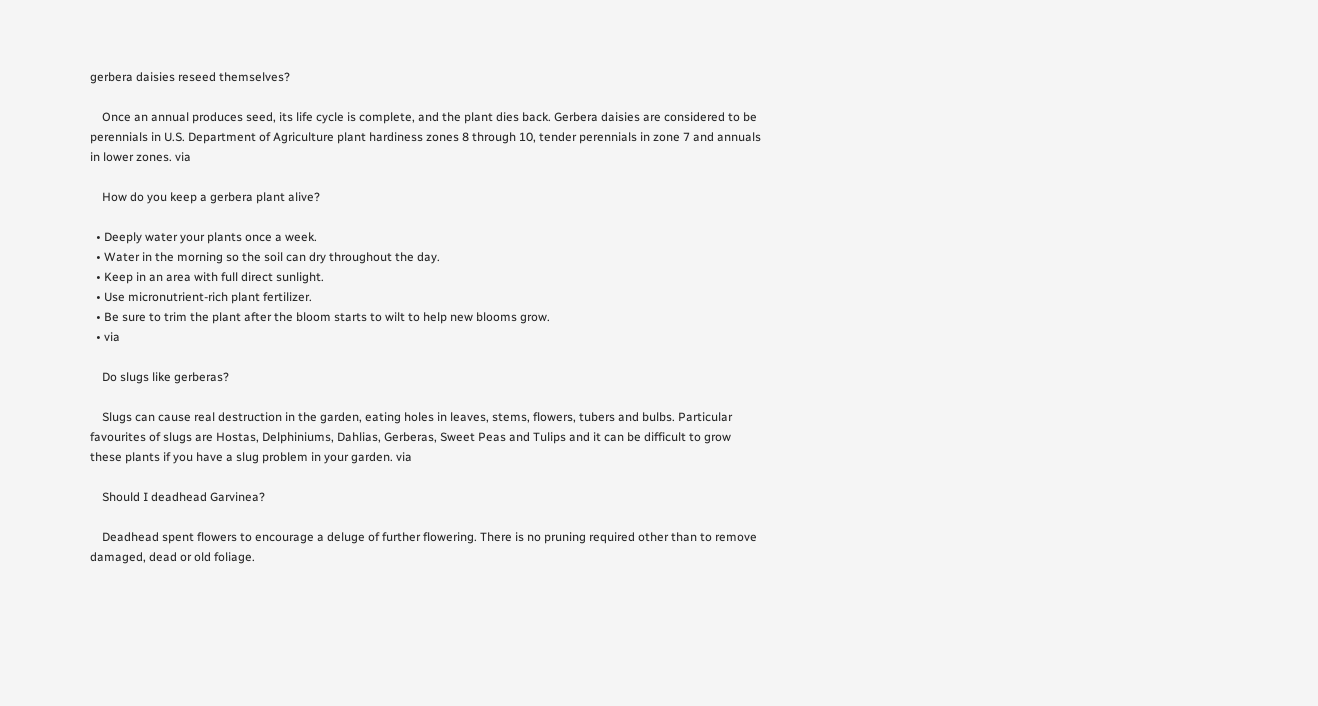gerbera daisies reseed themselves?

    Once an annual produces seed, its life cycle is complete, and the plant dies back. Gerbera daisies are considered to be perennials in U.S. Department of Agriculture plant hardiness zones 8 through 10, tender perennials in zone 7 and annuals in lower zones. via

    How do you keep a gerbera plant alive?

  • Deeply water your plants once a week.
  • Water in the morning so the soil can dry throughout the day.
  • Keep in an area with full direct sunlight.
  • Use micronutrient-rich plant fertilizer.
  • Be sure to trim the plant after the bloom starts to wilt to help new blooms grow.
  • via

    Do slugs like gerberas?

    Slugs can cause real destruction in the garden, eating holes in leaves, stems, flowers, tubers and bulbs. Particular favourites of slugs are Hostas, Delphiniums, Dahlias, Gerberas, Sweet Peas and Tulips and it can be difficult to grow these plants if you have a slug problem in your garden. via

    Should I deadhead Garvinea?

    Deadhead spent flowers to encourage a deluge of further flowering. There is no pruning required other than to remove damaged, dead or old foliage.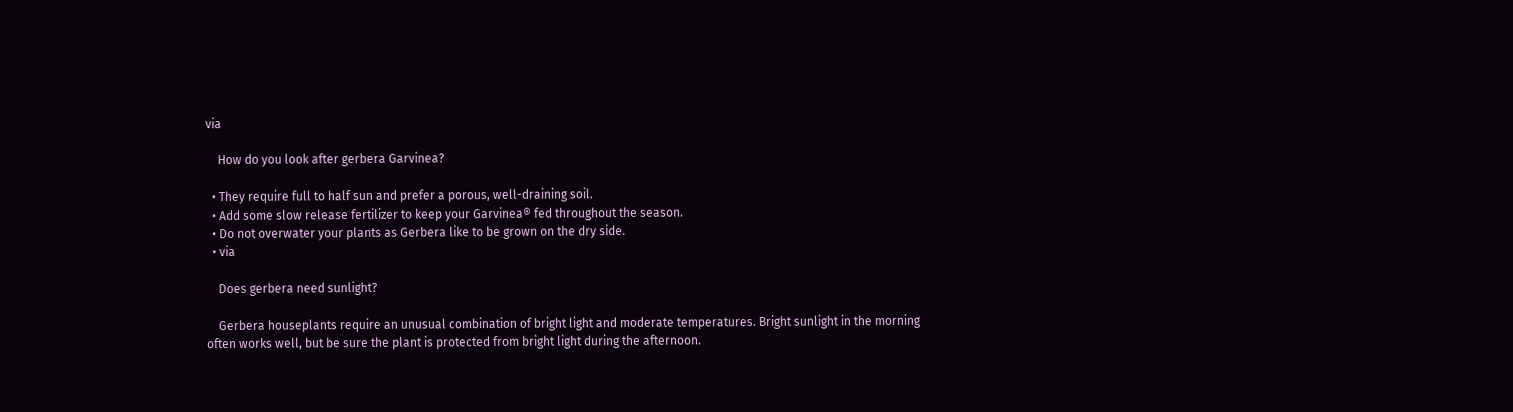via

    How do you look after gerbera Garvinea?

  • They require full to half sun and prefer a porous, well-draining soil.
  • Add some slow release fertilizer to keep your Garvinea® fed throughout the season.
  • Do not overwater your plants as Gerbera like to be grown on the dry side.
  • via

    Does gerbera need sunlight?

    Gerbera houseplants require an unusual combination of bright light and moderate temperatures. Bright sunlight in the morning often works well, but be sure the plant is protected from bright light during the afternoon.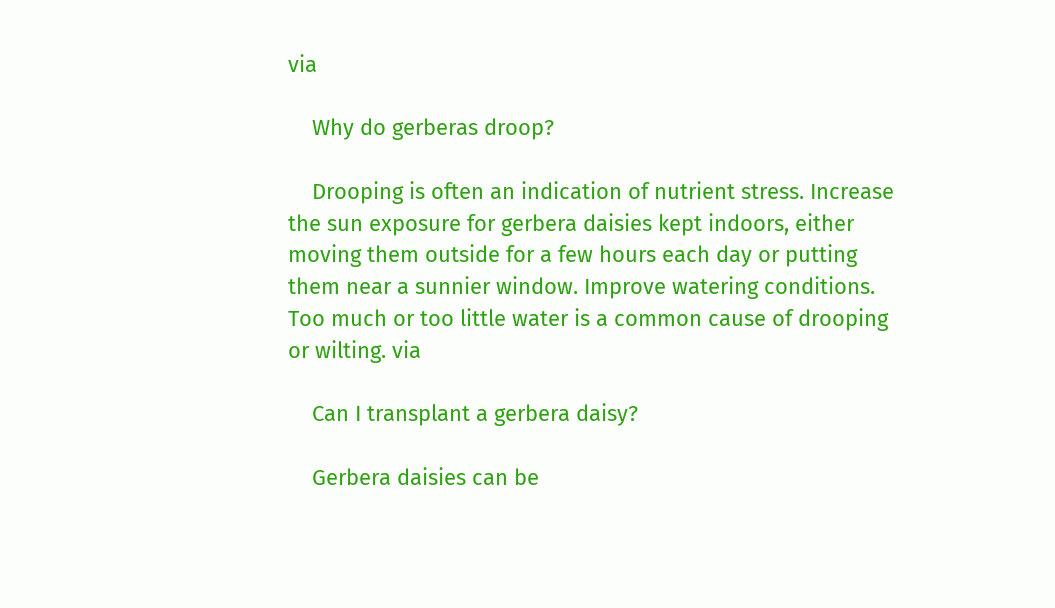via

    Why do gerberas droop?

    Drooping is often an indication of nutrient stress. Increase the sun exposure for gerbera daisies kept indoors, either moving them outside for a few hours each day or putting them near a sunnier window. Improve watering conditions. Too much or too little water is a common cause of drooping or wilting. via

    Can I transplant a gerbera daisy?

    Gerbera daisies can be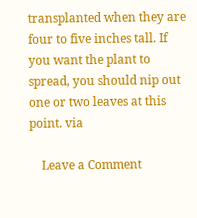transplanted when they are four to five inches tall. If you want the plant to spread, you should nip out one or two leaves at this point. via

    Leave a Comment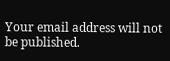Your email address will not be published.